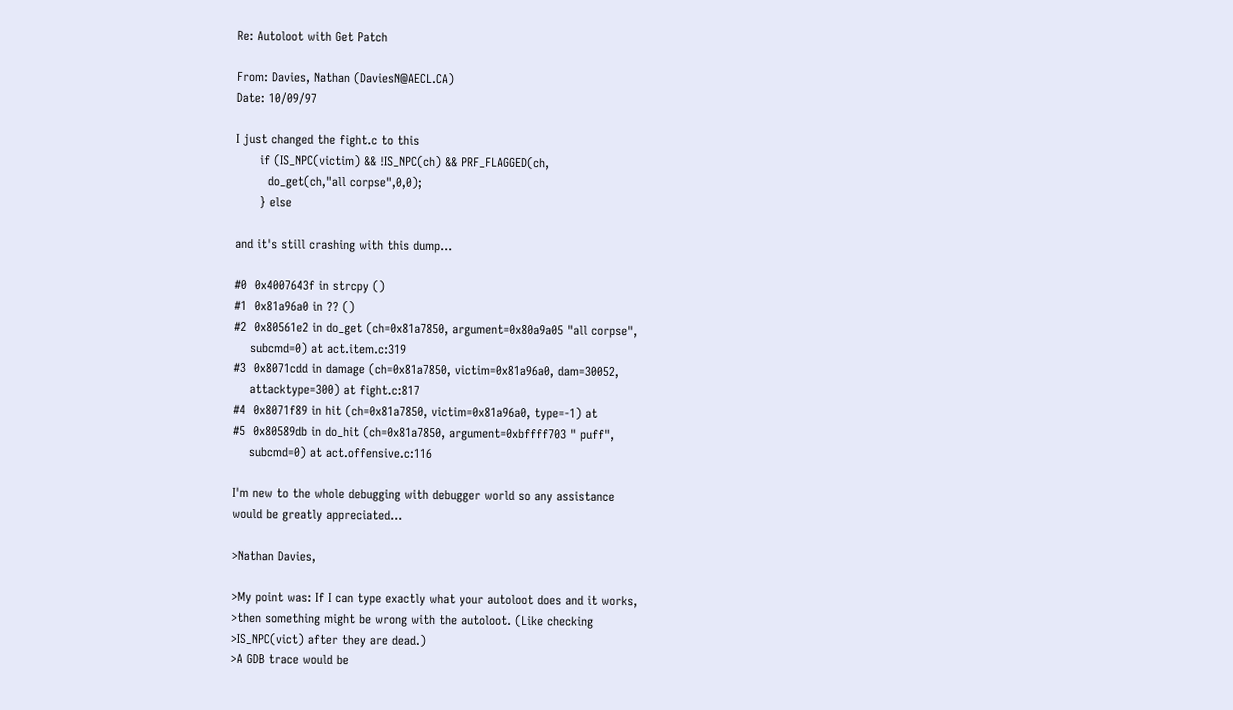Re: Autoloot with Get Patch

From: Davies, Nathan (DaviesN@AECL.CA)
Date: 10/09/97

I just changed the fight.c to this
      if (IS_NPC(victim) && !IS_NPC(ch) && PRF_FLAGGED(ch,
        do_get(ch,"all corpse",0,0);
      } else

and it's still crashing with this dump...

#0  0x4007643f in strcpy ()
#1  0x81a96a0 in ?? ()
#2  0x80561e2 in do_get (ch=0x81a7850, argument=0x80a9a05 "all corpse",
    subcmd=0) at act.item.c:319
#3  0x8071cdd in damage (ch=0x81a7850, victim=0x81a96a0, dam=30052,
    attacktype=300) at fight.c:817
#4  0x8071f89 in hit (ch=0x81a7850, victim=0x81a96a0, type=-1) at
#5  0x80589db in do_hit (ch=0x81a7850, argument=0xbffff703 " puff",
    subcmd=0) at act.offensive.c:116

I'm new to the whole debugging with debugger world so any assistance
would be greatly appreciated...

>Nathan Davies,

>My point was: If I can type exactly what your autoloot does and it works,
>then something might be wrong with the autoloot. (Like checking
>IS_NPC(vict) after they are dead.)
>A GDB trace would be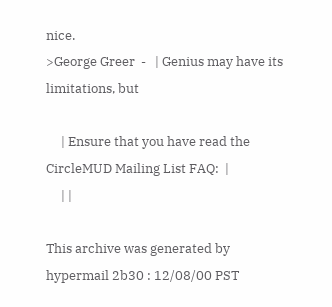nice.
>George Greer  -   | Genius may have its limitations, but

     | Ensure that you have read the CircleMUD Mailing List FAQ:  |
     | |

This archive was generated by hypermail 2b30 : 12/08/00 PST